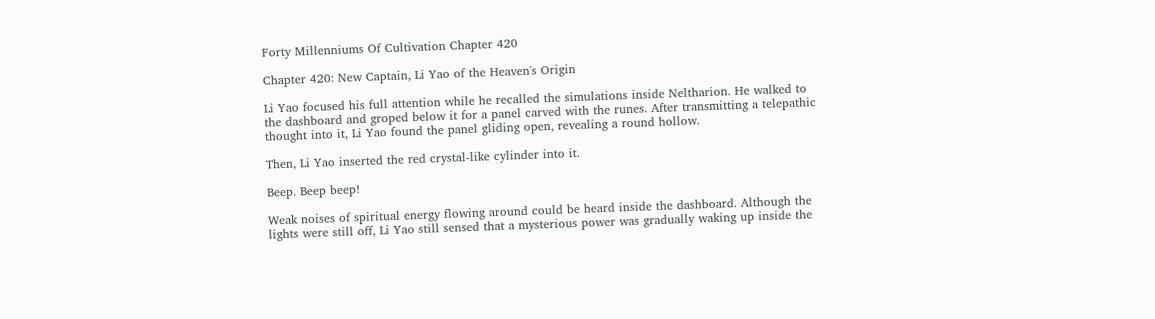Forty Millenniums Of Cultivation Chapter 420

Chapter 420: New Captain, Li Yao of the Heaven's Origin

Li Yao focused his full attention while he recalled the simulations inside Neltharion. He walked to the dashboard and groped below it for a panel carved with the runes. After transmitting a telepathic thought into it, Li Yao found the panel gliding open, revealing a round hollow.

Then, Li Yao inserted the red crystal-like cylinder into it.

Beep. Beep beep!

Weak noises of spiritual energy flowing around could be heard inside the dashboard. Although the lights were still off, Li Yao still sensed that a mysterious power was gradually waking up inside the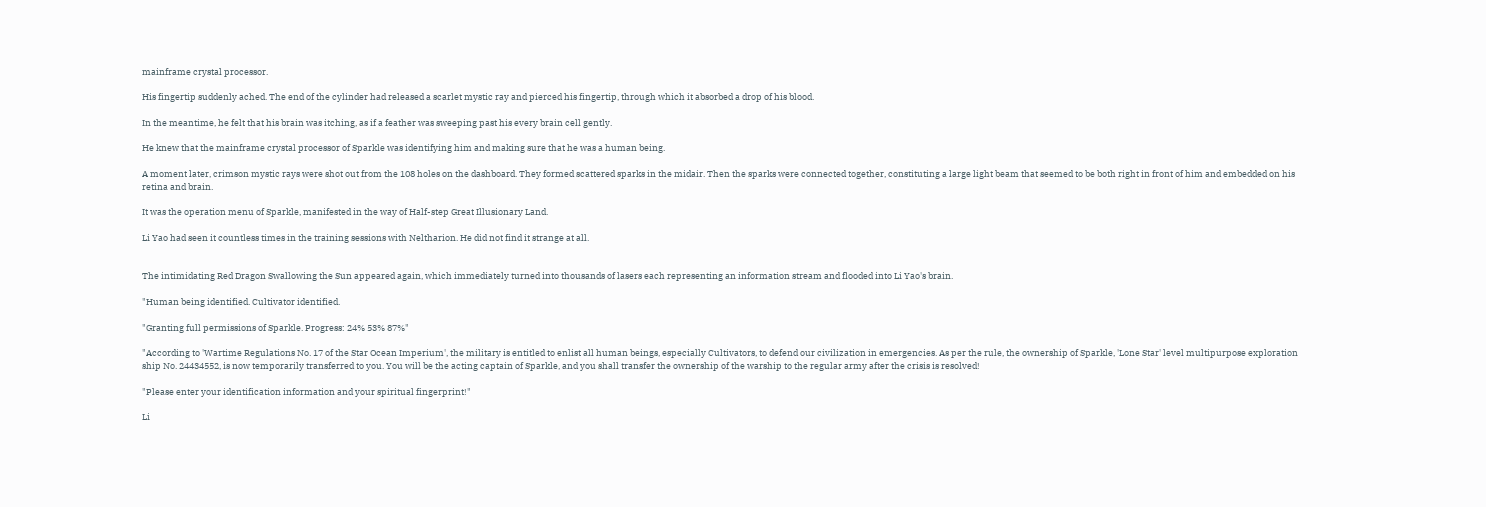mainframe crystal processor.

His fingertip suddenly ached. The end of the cylinder had released a scarlet mystic ray and pierced his fingertip, through which it absorbed a drop of his blood.

In the meantime, he felt that his brain was itching, as if a feather was sweeping past his every brain cell gently.

He knew that the mainframe crystal processor of Sparkle was identifying him and making sure that he was a human being.

A moment later, crimson mystic rays were shot out from the 108 holes on the dashboard. They formed scattered sparks in the midair. Then the sparks were connected together, constituting a large light beam that seemed to be both right in front of him and embedded on his retina and brain.

It was the operation menu of Sparkle, manifested in the way of Half-step Great Illusionary Land.

Li Yao had seen it countless times in the training sessions with Neltharion. He did not find it strange at all.


The intimidating Red Dragon Swallowing the Sun appeared again, which immediately turned into thousands of lasers each representing an information stream and flooded into Li Yao's brain.

"Human being identified. Cultivator identified.

"Granting full permissions of Sparkle. Progress: 24% 53% 87%"

"According to 'Wartime Regulations No. 17 of the Star Ocean Imperium', the military is entitled to enlist all human beings, especially Cultivators, to defend our civilization in emergencies. As per the rule, the ownership of Sparkle, 'Lone Star' level multipurpose exploration ship No. 24434552, is now temporarily transferred to you. You will be the acting captain of Sparkle, and you shall transfer the ownership of the warship to the regular army after the crisis is resolved!

"Please enter your identification information and your spiritual fingerprint!"

Li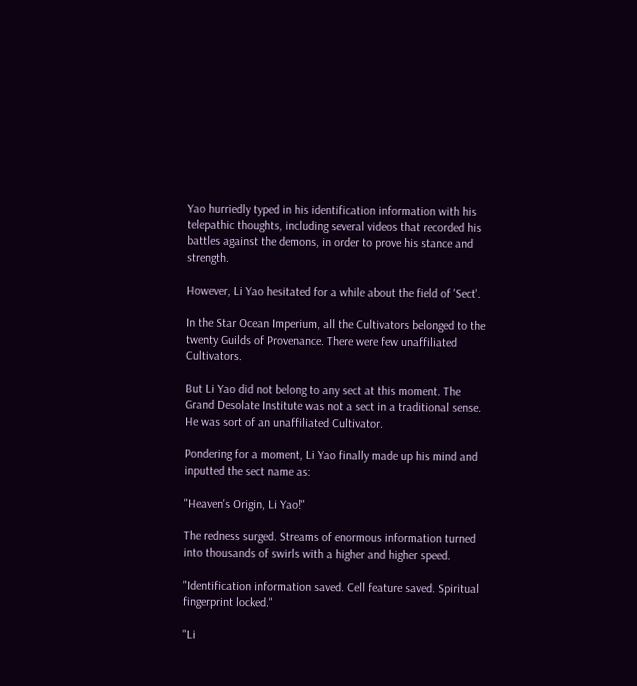Yao hurriedly typed in his identification information with his telepathic thoughts, including several videos that recorded his battles against the demons, in order to prove his stance and strength.

However, Li Yao hesitated for a while about the field of 'Sect'.

In the Star Ocean Imperium, all the Cultivators belonged to the twenty Guilds of Provenance. There were few unaffiliated Cultivators.

But Li Yao did not belong to any sect at this moment. The Grand Desolate Institute was not a sect in a traditional sense. He was sort of an unaffiliated Cultivator.

Pondering for a moment, Li Yao finally made up his mind and inputted the sect name as:

"Heaven's Origin, Li Yao!"

The redness surged. Streams of enormous information turned into thousands of swirls with a higher and higher speed.

"Identification information saved. Cell feature saved. Spiritual fingerprint locked."

"Li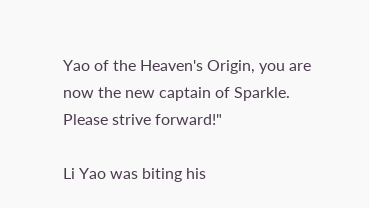Yao of the Heaven's Origin, you are now the new captain of Sparkle. Please strive forward!"

Li Yao was biting his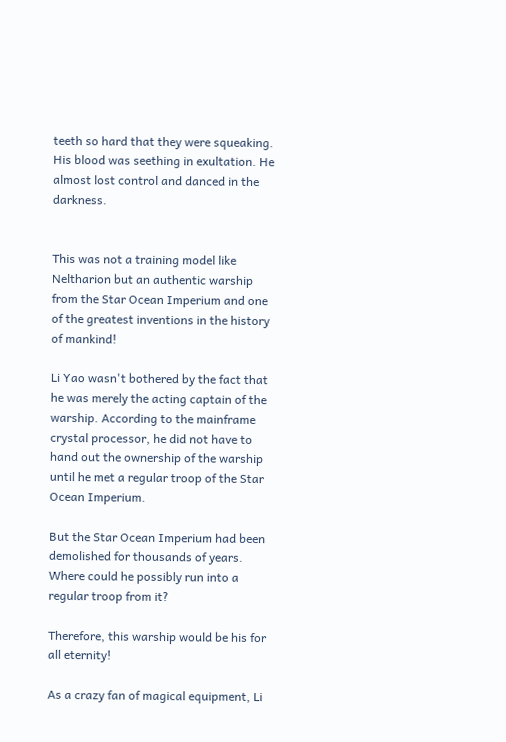teeth so hard that they were squeaking. His blood was seething in exultation. He almost lost control and danced in the darkness.


This was not a training model like Neltharion but an authentic warship from the Star Ocean Imperium and one of the greatest inventions in the history of mankind!

Li Yao wasn't bothered by the fact that he was merely the acting captain of the warship. According to the mainframe crystal processor, he did not have to hand out the ownership of the warship until he met a regular troop of the Star Ocean Imperium.

But the Star Ocean Imperium had been demolished for thousands of years. Where could he possibly run into a regular troop from it?

Therefore, this warship would be his for all eternity!

As a crazy fan of magical equipment, Li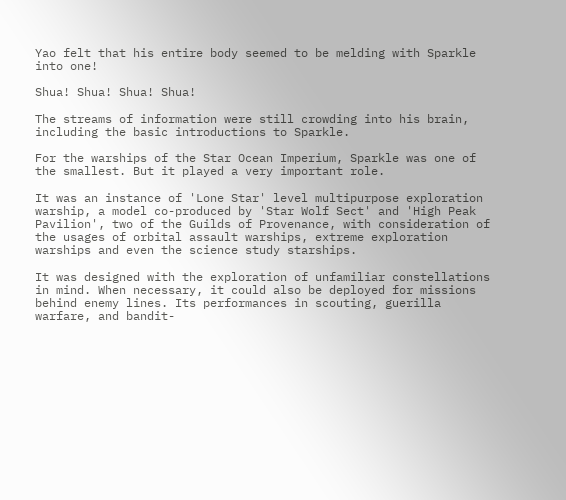Yao felt that his entire body seemed to be melding with Sparkle into one!

Shua! Shua! Shua! Shua!

The streams of information were still crowding into his brain, including the basic introductions to Sparkle.

For the warships of the Star Ocean Imperium, Sparkle was one of the smallest. But it played a very important role.

It was an instance of 'Lone Star' level multipurpose exploration warship, a model co-produced by 'Star Wolf Sect' and 'High Peak Pavilion', two of the Guilds of Provenance, with consideration of the usages of orbital assault warships, extreme exploration warships and even the science study starships.

It was designed with the exploration of unfamiliar constellations in mind. When necessary, it could also be deployed for missions behind enemy lines. Its performances in scouting, guerilla warfare, and bandit-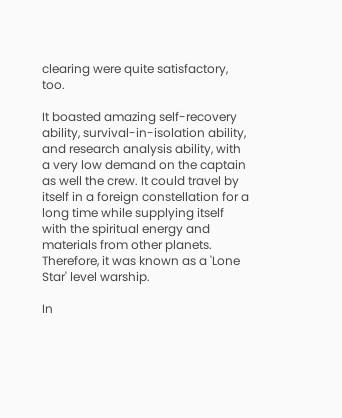clearing were quite satisfactory, too.

It boasted amazing self-recovery ability, survival-in-isolation ability, and research analysis ability, with a very low demand on the captain as well the crew. It could travel by itself in a foreign constellation for a long time while supplying itself with the spiritual energy and materials from other planets. Therefore, it was known as a 'Lone Star' level warship.

In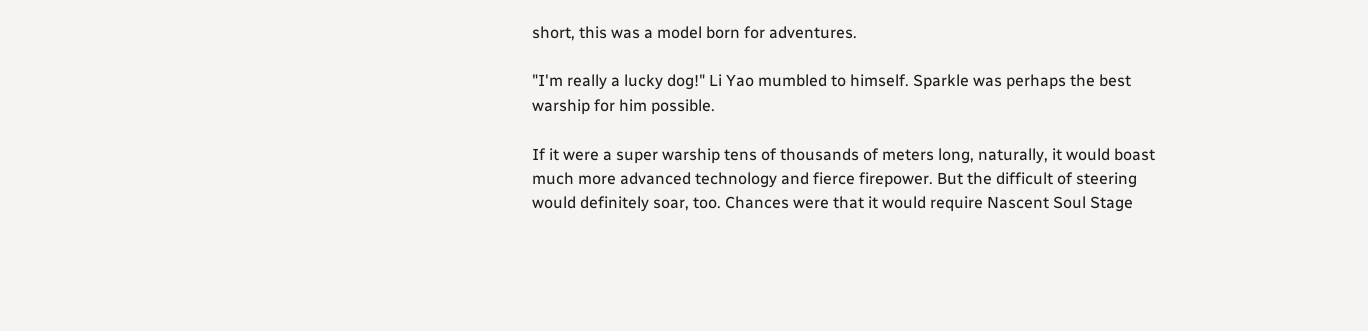short, this was a model born for adventures.

"I'm really a lucky dog!" Li Yao mumbled to himself. Sparkle was perhaps the best warship for him possible.

If it were a super warship tens of thousands of meters long, naturally, it would boast much more advanced technology and fierce firepower. But the difficult of steering would definitely soar, too. Chances were that it would require Nascent Soul Stage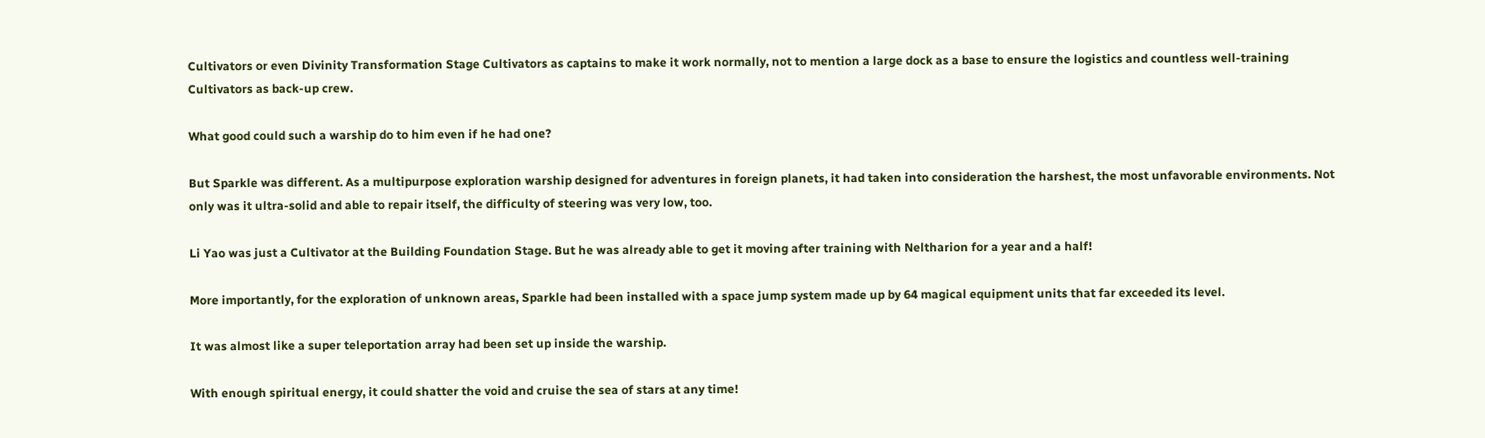Cultivators or even Divinity Transformation Stage Cultivators as captains to make it work normally, not to mention a large dock as a base to ensure the logistics and countless well-training Cultivators as back-up crew.

What good could such a warship do to him even if he had one?

But Sparkle was different. As a multipurpose exploration warship designed for adventures in foreign planets, it had taken into consideration the harshest, the most unfavorable environments. Not only was it ultra-solid and able to repair itself, the difficulty of steering was very low, too.

Li Yao was just a Cultivator at the Building Foundation Stage. But he was already able to get it moving after training with Neltharion for a year and a half!

More importantly, for the exploration of unknown areas, Sparkle had been installed with a space jump system made up by 64 magical equipment units that far exceeded its level.

It was almost like a super teleportation array had been set up inside the warship.

With enough spiritual energy, it could shatter the void and cruise the sea of stars at any time!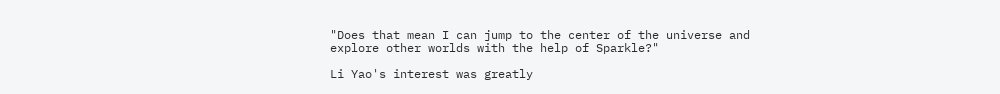"Does that mean I can jump to the center of the universe and explore other worlds with the help of Sparkle?"

Li Yao's interest was greatly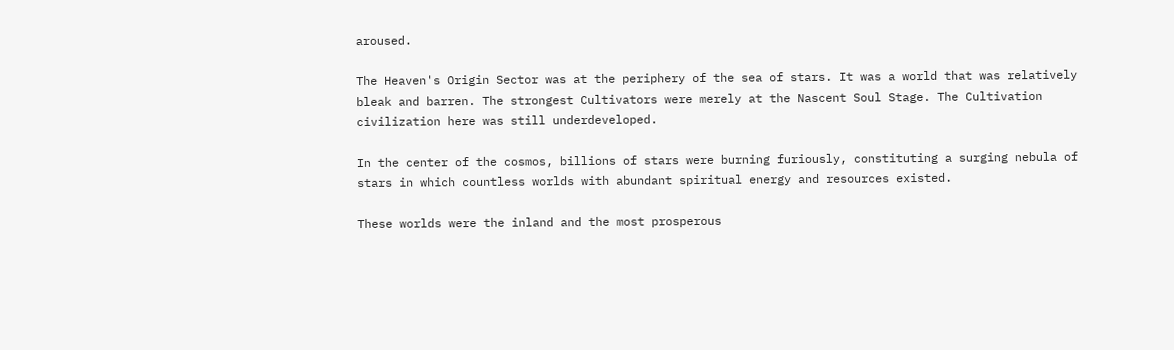aroused.

The Heaven's Origin Sector was at the periphery of the sea of stars. It was a world that was relatively bleak and barren. The strongest Cultivators were merely at the Nascent Soul Stage. The Cultivation civilization here was still underdeveloped.

In the center of the cosmos, billions of stars were burning furiously, constituting a surging nebula of stars in which countless worlds with abundant spiritual energy and resources existed.

These worlds were the inland and the most prosperous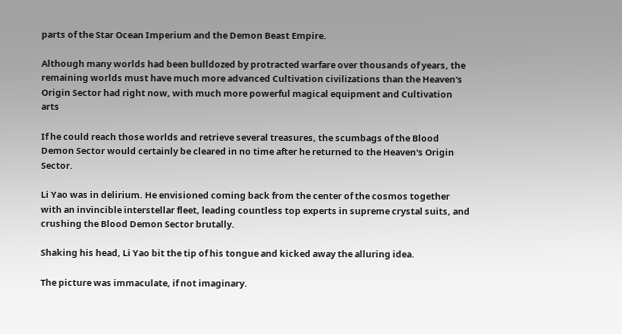parts of the Star Ocean Imperium and the Demon Beast Empire.

Although many worlds had been bulldozed by protracted warfare over thousands of years, the remaining worlds must have much more advanced Cultivation civilizations than the Heaven's Origin Sector had right now, with much more powerful magical equipment and Cultivation arts

If he could reach those worlds and retrieve several treasures, the scumbags of the Blood Demon Sector would certainly be cleared in no time after he returned to the Heaven's Origin Sector.

Li Yao was in delirium. He envisioned coming back from the center of the cosmos together with an invincible interstellar fleet, leading countless top experts in supreme crystal suits, and crushing the Blood Demon Sector brutally.

Shaking his head, Li Yao bit the tip of his tongue and kicked away the alluring idea.

The picture was immaculate, if not imaginary.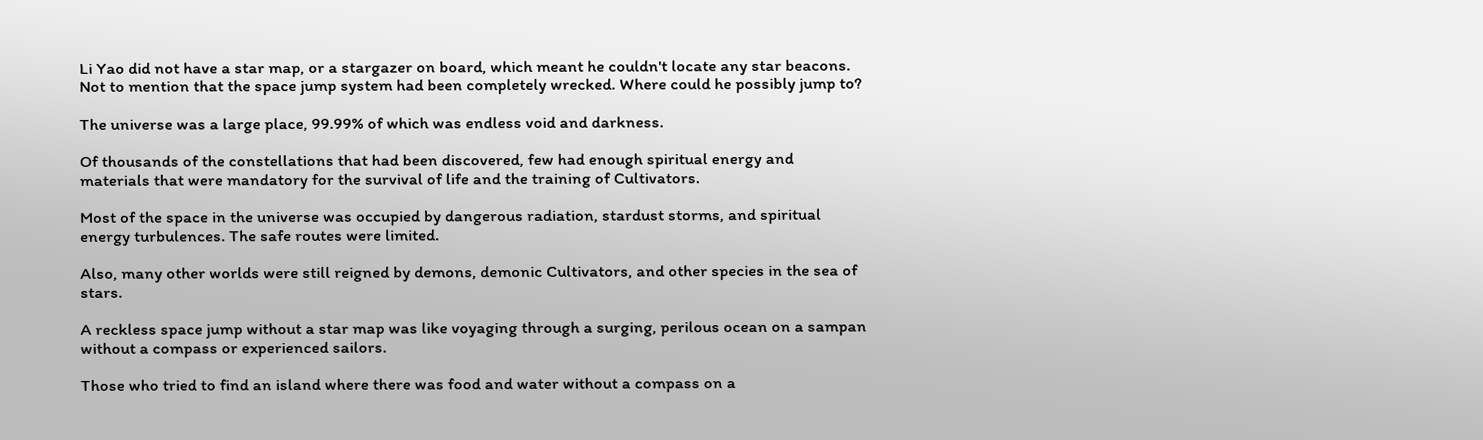Li Yao did not have a star map, or a stargazer on board, which meant he couldn't locate any star beacons. Not to mention that the space jump system had been completely wrecked. Where could he possibly jump to?

The universe was a large place, 99.99% of which was endless void and darkness.

Of thousands of the constellations that had been discovered, few had enough spiritual energy and materials that were mandatory for the survival of life and the training of Cultivators.

Most of the space in the universe was occupied by dangerous radiation, stardust storms, and spiritual energy turbulences. The safe routes were limited.

Also, many other worlds were still reigned by demons, demonic Cultivators, and other species in the sea of stars.

A reckless space jump without a star map was like voyaging through a surging, perilous ocean on a sampan without a compass or experienced sailors.

Those who tried to find an island where there was food and water without a compass on a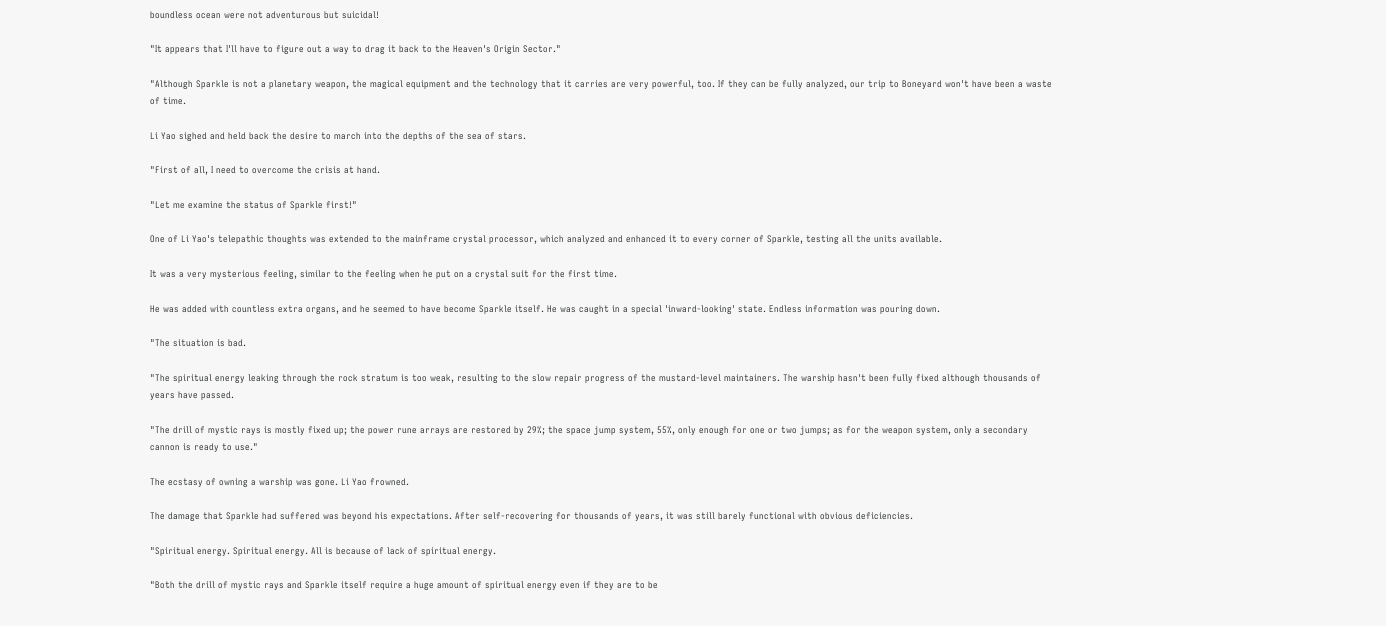boundless ocean were not adventurous but suicidal!

"It appears that I'll have to figure out a way to drag it back to the Heaven's Origin Sector."

"Although Sparkle is not a planetary weapon, the magical equipment and the technology that it carries are very powerful, too. If they can be fully analyzed, our trip to Boneyard won't have been a waste of time.

Li Yao sighed and held back the desire to march into the depths of the sea of stars.

"First of all, I need to overcome the crisis at hand.

"Let me examine the status of Sparkle first!"

One of Li Yao's telepathic thoughts was extended to the mainframe crystal processor, which analyzed and enhanced it to every corner of Sparkle, testing all the units available.

It was a very mysterious feeling, similar to the feeling when he put on a crystal suit for the first time.

He was added with countless extra organs, and he seemed to have become Sparkle itself. He was caught in a special 'inward-looking' state. Endless information was pouring down.

"The situation is bad.

"The spiritual energy leaking through the rock stratum is too weak, resulting to the slow repair progress of the mustard-level maintainers. The warship hasn't been fully fixed although thousands of years have passed.

"The drill of mystic rays is mostly fixed up; the power rune arrays are restored by 29%; the space jump system, 55%, only enough for one or two jumps; as for the weapon system, only a secondary cannon is ready to use."

The ecstasy of owning a warship was gone. Li Yao frowned.

The damage that Sparkle had suffered was beyond his expectations. After self-recovering for thousands of years, it was still barely functional with obvious deficiencies.

"Spiritual energy. Spiritual energy. All is because of lack of spiritual energy.

"Both the drill of mystic rays and Sparkle itself require a huge amount of spiritual energy even if they are to be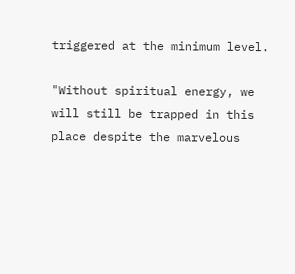triggered at the minimum level.

"Without spiritual energy, we will still be trapped in this place despite the marvelous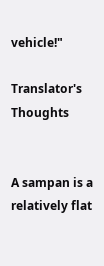vehicle!"

Translator's Thoughts


A sampan is a relatively flat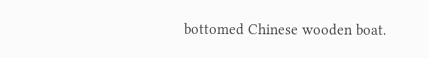bottomed Chinese wooden boat.